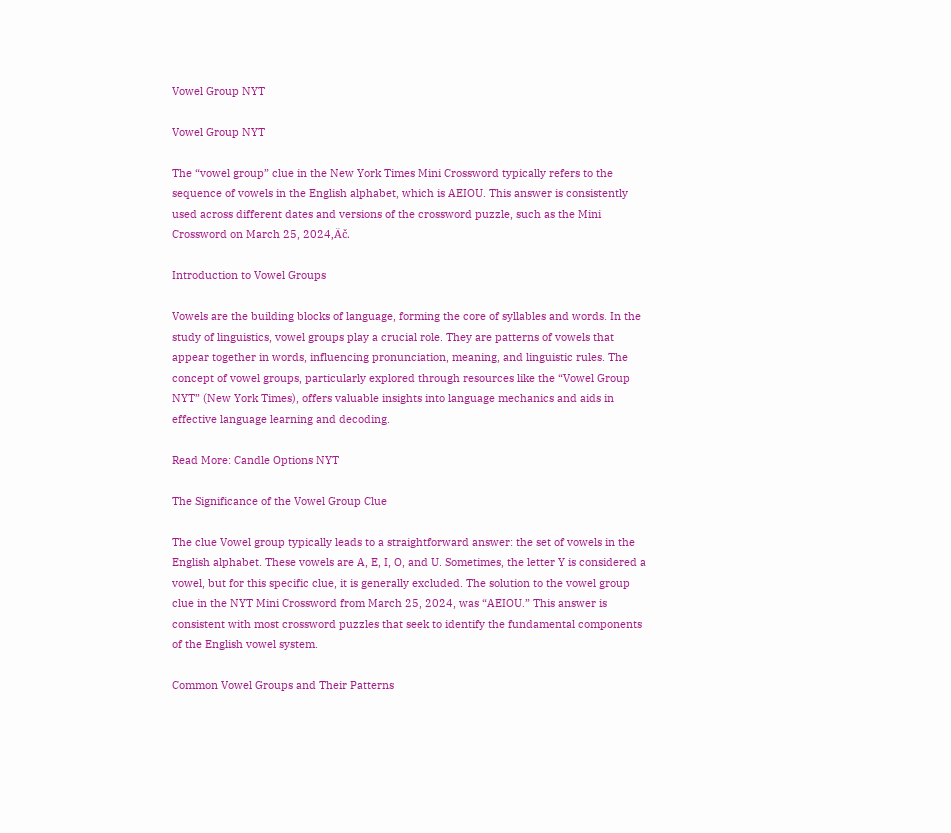Vowel Group NYT

Vowel Group NYT

The “vowel group” clue in the New York Times Mini Crossword typically refers to the sequence of vowels in the English alphabet, which is AEIOU. This answer is consistently used across different dates and versions of the crossword puzzle, such as the Mini Crossword on March 25, 2024‚Äč.

Introduction to Vowel Groups

Vowels are the building blocks of language, forming the core of syllables and words. In the study of linguistics, vowel groups play a crucial role. They are patterns of vowels that appear together in words, influencing pronunciation, meaning, and linguistic rules. The concept of vowel groups, particularly explored through resources like the “Vowel Group NYT” (New York Times), offers valuable insights into language mechanics and aids in effective language learning and decoding.

Read More: Candle Options NYT

The Significance of the Vowel Group Clue

The clue Vowel group typically leads to a straightforward answer: the set of vowels in the English alphabet. These vowels are A, E, I, O, and U. Sometimes, the letter Y is considered a vowel, but for this specific clue, it is generally excluded. The solution to the vowel group clue in the NYT Mini Crossword from March 25, 2024, was “AEIOU.” This answer is consistent with most crossword puzzles that seek to identify the fundamental components of the English vowel system.

Common Vowel Groups and Their Patterns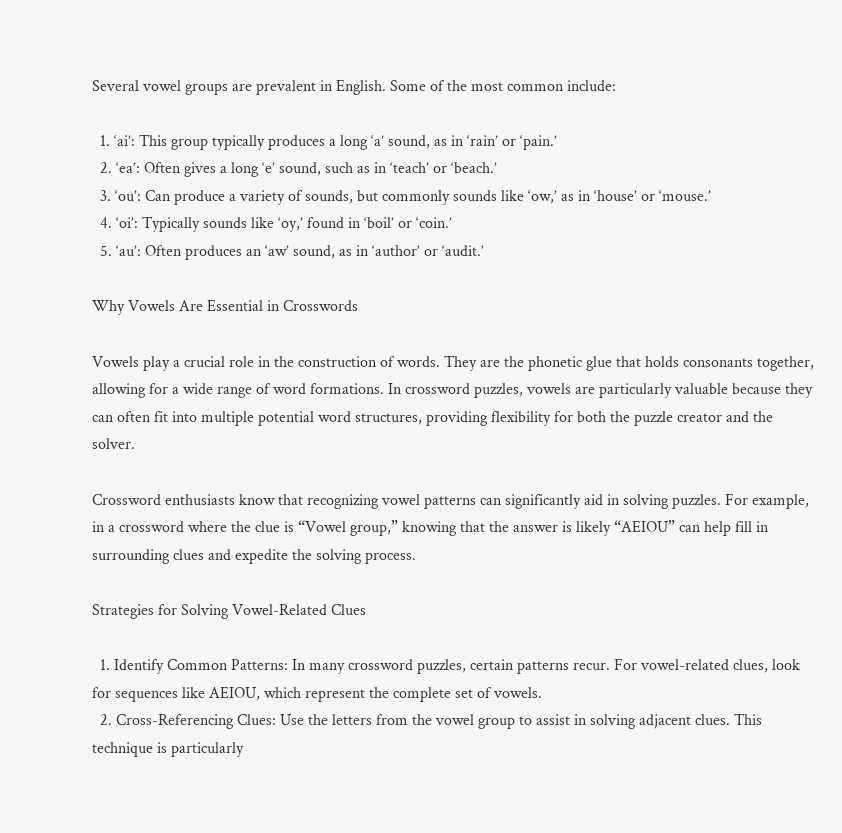Several vowel groups are prevalent in English. Some of the most common include:

  1. ‘ai’: This group typically produces a long ‘a’ sound, as in ‘rain’ or ‘pain.’
  2. ‘ea’: Often gives a long ‘e’ sound, such as in ‘teach’ or ‘beach.’
  3. ‘ou’: Can produce a variety of sounds, but commonly sounds like ‘ow,’ as in ‘house’ or ‘mouse.’
  4. ‘oi’: Typically sounds like ‘oy,’ found in ‘boil’ or ‘coin.’
  5. ‘au’: Often produces an ‘aw’ sound, as in ‘author’ or ‘audit.’

Why Vowels Are Essential in Crosswords

Vowels play a crucial role in the construction of words. They are the phonetic glue that holds consonants together, allowing for a wide range of word formations. In crossword puzzles, vowels are particularly valuable because they can often fit into multiple potential word structures, providing flexibility for both the puzzle creator and the solver.

Crossword enthusiasts know that recognizing vowel patterns can significantly aid in solving puzzles. For example, in a crossword where the clue is “Vowel group,” knowing that the answer is likely “AEIOU” can help fill in surrounding clues and expedite the solving process.

Strategies for Solving Vowel-Related Clues

  1. Identify Common Patterns: In many crossword puzzles, certain patterns recur. For vowel-related clues, look for sequences like AEIOU, which represent the complete set of vowels.
  2. Cross-Referencing Clues: Use the letters from the vowel group to assist in solving adjacent clues. This technique is particularly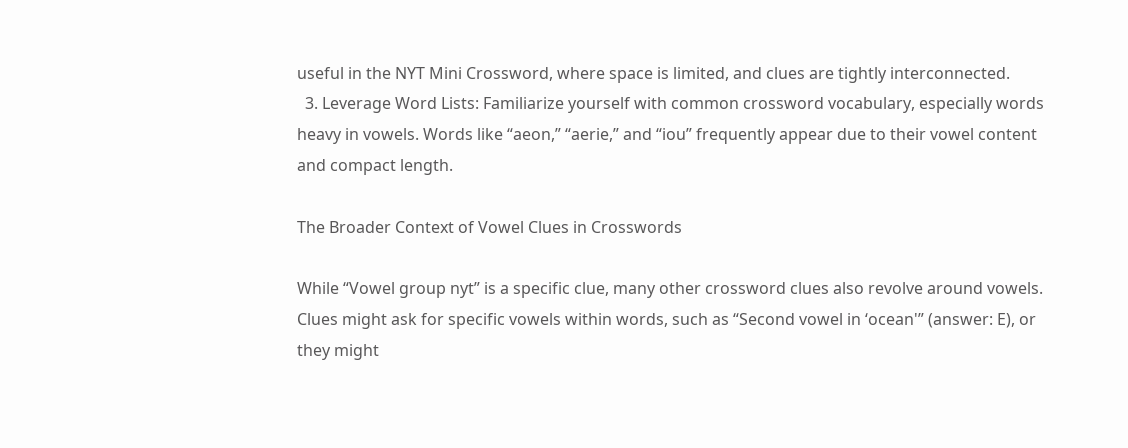useful in the NYT Mini Crossword, where space is limited, and clues are tightly interconnected.
  3. Leverage Word Lists: Familiarize yourself with common crossword vocabulary, especially words heavy in vowels. Words like “aeon,” “aerie,” and “iou” frequently appear due to their vowel content and compact length.

The Broader Context of Vowel Clues in Crosswords

While “Vowel group nyt” is a specific clue, many other crossword clues also revolve around vowels. Clues might ask for specific vowels within words, such as “Second vowel in ‘ocean'” (answer: E), or they might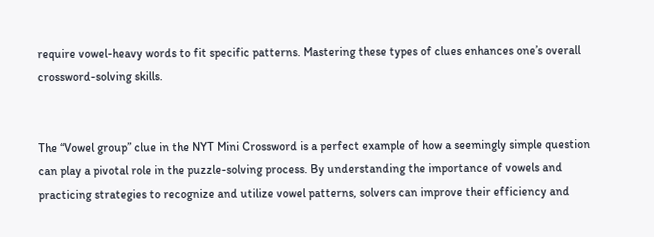require vowel-heavy words to fit specific patterns. Mastering these types of clues enhances one’s overall crossword-solving skills.


The “Vowel group” clue in the NYT Mini Crossword is a perfect example of how a seemingly simple question can play a pivotal role in the puzzle-solving process. By understanding the importance of vowels and practicing strategies to recognize and utilize vowel patterns, solvers can improve their efficiency and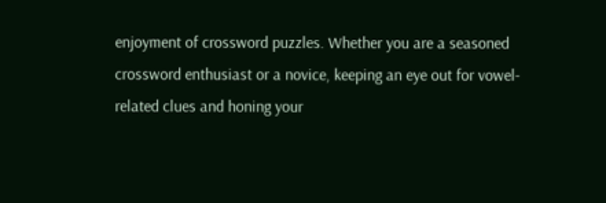enjoyment of crossword puzzles. Whether you are a seasoned crossword enthusiast or a novice, keeping an eye out for vowel-related clues and honing your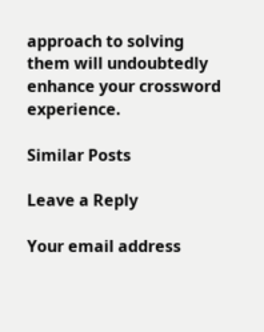approach to solving them will undoubtedly enhance your crossword experience.

Similar Posts

Leave a Reply

Your email address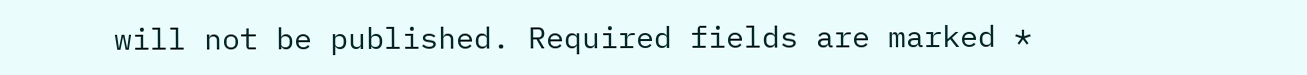will not be published. Required fields are marked *